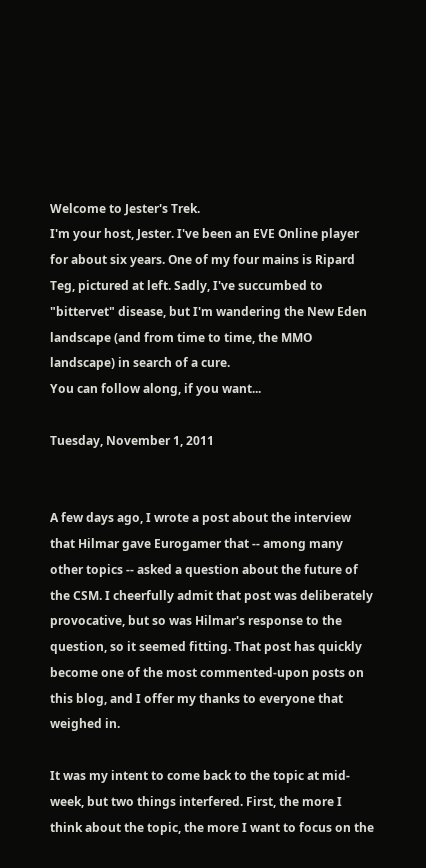Welcome to Jester's Trek.
I'm your host, Jester. I've been an EVE Online player for about six years. One of my four mains is Ripard Teg, pictured at left. Sadly, I've succumbed to "bittervet" disease, but I'm wandering the New Eden landscape (and from time to time, the MMO landscape) in search of a cure.
You can follow along, if you want...

Tuesday, November 1, 2011


A few days ago, I wrote a post about the interview that Hilmar gave Eurogamer that -- among many other topics -- asked a question about the future of the CSM. I cheerfully admit that post was deliberately provocative, but so was Hilmar's response to the question, so it seemed fitting. That post has quickly become one of the most commented-upon posts on this blog, and I offer my thanks to everyone that weighed in.

It was my intent to come back to the topic at mid-week, but two things interfered. First, the more I think about the topic, the more I want to focus on the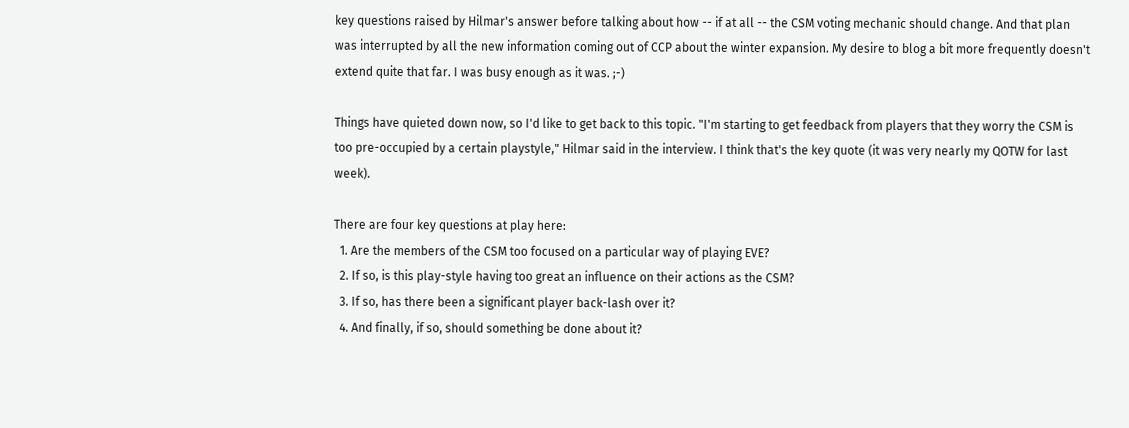key questions raised by Hilmar's answer before talking about how -- if at all -- the CSM voting mechanic should change. And that plan was interrupted by all the new information coming out of CCP about the winter expansion. My desire to blog a bit more frequently doesn't extend quite that far. I was busy enough as it was. ;-)

Things have quieted down now, so I'd like to get back to this topic. "I'm starting to get feedback from players that they worry the CSM is too pre-occupied by a certain playstyle," Hilmar said in the interview. I think that's the key quote (it was very nearly my QOTW for last week).

There are four key questions at play here:
  1. Are the members of the CSM too focused on a particular way of playing EVE?
  2. If so, is this play-style having too great an influence on their actions as the CSM?
  3. If so, has there been a significant player back-lash over it?
  4. And finally, if so, should something be done about it?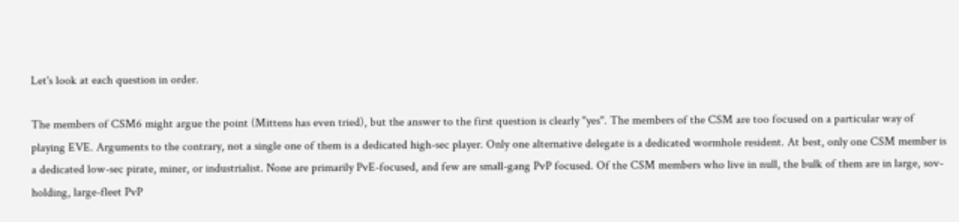Let's look at each question in order.

The members of CSM6 might argue the point (Mittens has even tried), but the answer to the first question is clearly "yes". The members of the CSM are too focused on a particular way of playing EVE. Arguments to the contrary, not a single one of them is a dedicated high-sec player. Only one alternative delegate is a dedicated wormhole resident. At best, only one CSM member is a dedicated low-sec pirate, miner, or industrialist. None are primarily PvE-focused, and few are small-gang PvP focused. Of the CSM members who live in null, the bulk of them are in large, sov-holding, large-fleet PvP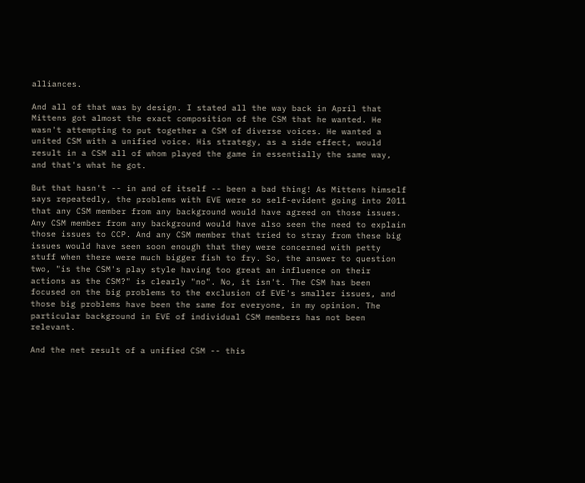alliances.

And all of that was by design. I stated all the way back in April that Mittens got almost the exact composition of the CSM that he wanted. He wasn't attempting to put together a CSM of diverse voices. He wanted a united CSM with a unified voice. His strategy, as a side effect, would result in a CSM all of whom played the game in essentially the same way, and that's what he got.

But that hasn't -- in and of itself -- been a bad thing! As Mittens himself says repeatedly, the problems with EVE were so self-evident going into 2011 that any CSM member from any background would have agreed on those issues. Any CSM member from any background would have also seen the need to explain those issues to CCP. And any CSM member that tried to stray from these big issues would have seen soon enough that they were concerned with petty stuff when there were much bigger fish to fry. So, the answer to question two, "is the CSM's play style having too great an influence on their actions as the CSM?" is clearly "no". No, it isn't. The CSM has been focused on the big problems to the exclusion of EVE's smaller issues, and those big problems have been the same for everyone, in my opinion. The particular background in EVE of individual CSM members has not been relevant.

And the net result of a unified CSM -- this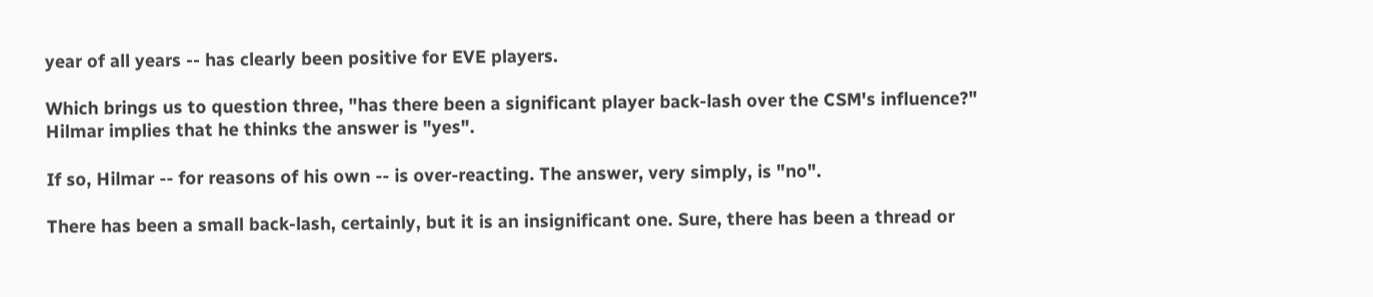year of all years -- has clearly been positive for EVE players.

Which brings us to question three, "has there been a significant player back-lash over the CSM's influence?" Hilmar implies that he thinks the answer is "yes".

If so, Hilmar -- for reasons of his own -- is over-reacting. The answer, very simply, is "no".

There has been a small back-lash, certainly, but it is an insignificant one. Sure, there has been a thread or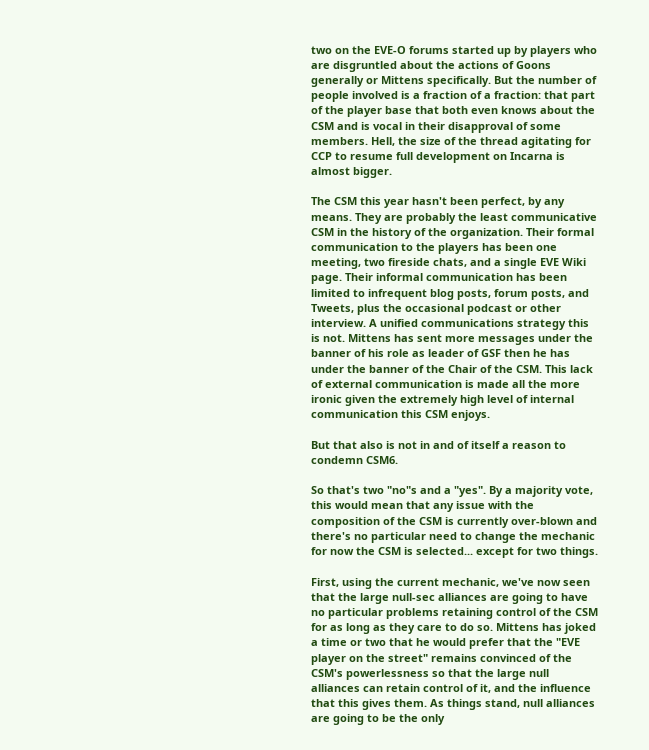two on the EVE-O forums started up by players who are disgruntled about the actions of Goons generally or Mittens specifically. But the number of people involved is a fraction of a fraction: that part of the player base that both even knows about the CSM and is vocal in their disapproval of some members. Hell, the size of the thread agitating for CCP to resume full development on Incarna is almost bigger.

The CSM this year hasn't been perfect, by any means. They are probably the least communicative CSM in the history of the organization. Their formal communication to the players has been one meeting, two fireside chats, and a single EVE Wiki page. Their informal communication has been limited to infrequent blog posts, forum posts, and Tweets, plus the occasional podcast or other interview. A unified communications strategy this is not. Mittens has sent more messages under the banner of his role as leader of GSF then he has under the banner of the Chair of the CSM. This lack of external communication is made all the more ironic given the extremely high level of internal communication this CSM enjoys.

But that also is not in and of itself a reason to condemn CSM6.

So that's two "no"s and a "yes". By a majority vote, this would mean that any issue with the composition of the CSM is currently over-blown and there's no particular need to change the mechanic for now the CSM is selected... except for two things.

First, using the current mechanic, we've now seen that the large null-sec alliances are going to have no particular problems retaining control of the CSM for as long as they care to do so. Mittens has joked a time or two that he would prefer that the "EVE player on the street" remains convinced of the CSM's powerlessness so that the large null alliances can retain control of it, and the influence that this gives them. As things stand, null alliances are going to be the only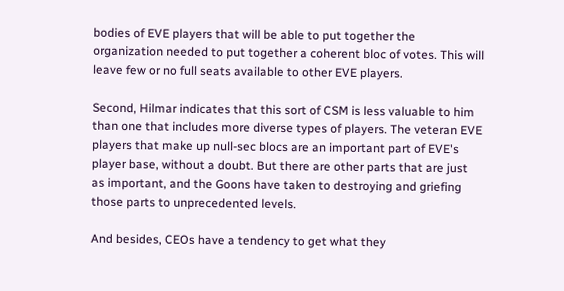bodies of EVE players that will be able to put together the organization needed to put together a coherent bloc of votes. This will leave few or no full seats available to other EVE players.

Second, Hilmar indicates that this sort of CSM is less valuable to him than one that includes more diverse types of players. The veteran EVE players that make up null-sec blocs are an important part of EVE's player base, without a doubt. But there are other parts that are just as important, and the Goons have taken to destroying and griefing those parts to unprecedented levels.

And besides, CEOs have a tendency to get what they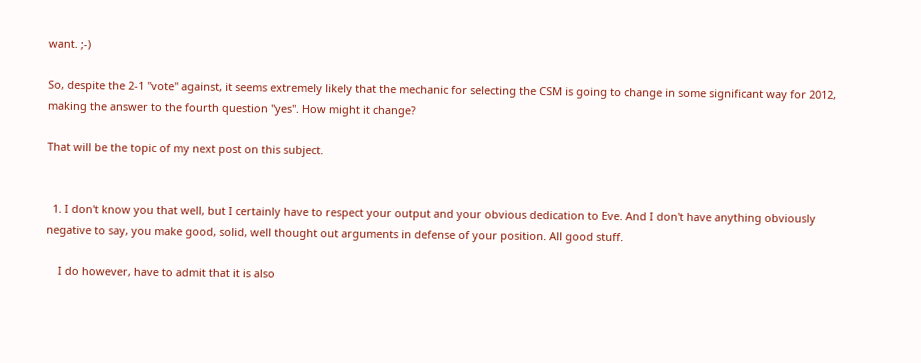want. ;-)

So, despite the 2-1 "vote" against, it seems extremely likely that the mechanic for selecting the CSM is going to change in some significant way for 2012, making the answer to the fourth question "yes". How might it change?

That will be the topic of my next post on this subject.


  1. I don't know you that well, but I certainly have to respect your output and your obvious dedication to Eve. And I don't have anything obviously negative to say, you make good, solid, well thought out arguments in defense of your position. All good stuff.

    I do however, have to admit that it is also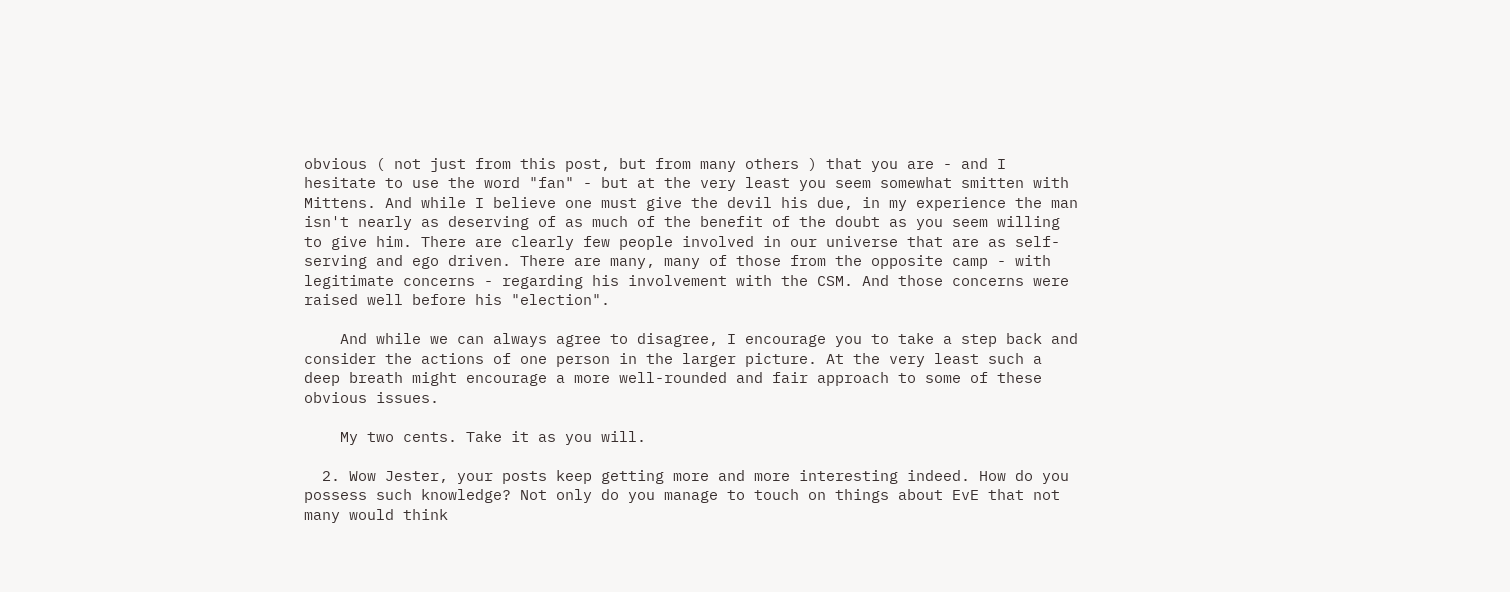obvious ( not just from this post, but from many others ) that you are - and I hesitate to use the word "fan" - but at the very least you seem somewhat smitten with Mittens. And while I believe one must give the devil his due, in my experience the man isn't nearly as deserving of as much of the benefit of the doubt as you seem willing to give him. There are clearly few people involved in our universe that are as self-serving and ego driven. There are many, many of those from the opposite camp - with legitimate concerns - regarding his involvement with the CSM. And those concerns were raised well before his "election".

    And while we can always agree to disagree, I encourage you to take a step back and consider the actions of one person in the larger picture. At the very least such a deep breath might encourage a more well-rounded and fair approach to some of these obvious issues.

    My two cents. Take it as you will.

  2. Wow Jester, your posts keep getting more and more interesting indeed. How do you possess such knowledge? Not only do you manage to touch on things about EvE that not many would think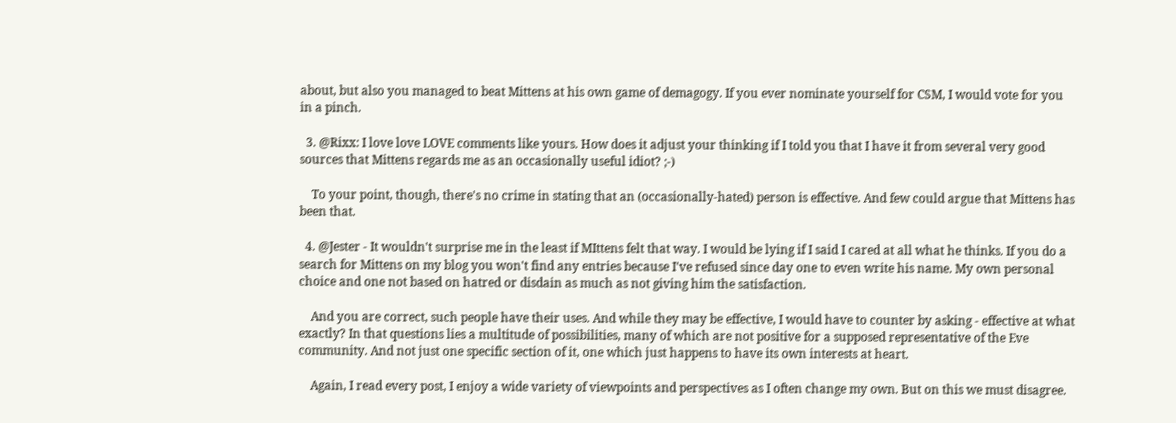about, but also you managed to beat Mittens at his own game of demagogy. If you ever nominate yourself for CSM, I would vote for you in a pinch.

  3. @Rixx: I love love LOVE comments like yours. How does it adjust your thinking if I told you that I have it from several very good sources that Mittens regards me as an occasionally useful idiot? ;-)

    To your point, though, there's no crime in stating that an (occasionally-hated) person is effective. And few could argue that Mittens has been that.

  4. @Jester - It wouldn't surprise me in the least if MIttens felt that way. I would be lying if I said I cared at all what he thinks. If you do a search for Mittens on my blog you won't find any entries because I've refused since day one to even write his name. My own personal choice and one not based on hatred or disdain as much as not giving him the satisfaction.

    And you are correct, such people have their uses. And while they may be effective, I would have to counter by asking - effective at what exactly? In that questions lies a multitude of possibilities, many of which are not positive for a supposed representative of the Eve community. And not just one specific section of it, one which just happens to have its own interests at heart.

    Again, I read every post, I enjoy a wide variety of viewpoints and perspectives as I often change my own. But on this we must disagree.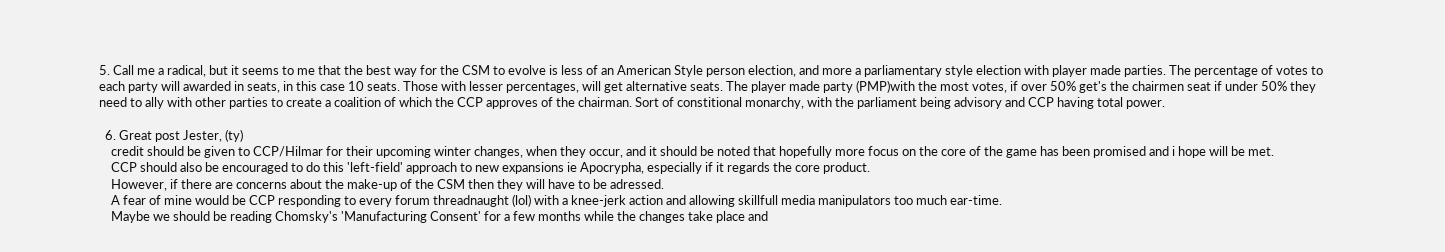5. Call me a radical, but it seems to me that the best way for the CSM to evolve is less of an American Style person election, and more a parliamentary style election with player made parties. The percentage of votes to each party will awarded in seats, in this case 10 seats. Those with lesser percentages, will get alternative seats. The player made party (PMP)with the most votes, if over 50% get's the chairmen seat if under 50% they need to ally with other parties to create a coalition of which the CCP approves of the chairman. Sort of constitional monarchy, with the parliament being advisory and CCP having total power.

  6. Great post Jester, (ty)
    credit should be given to CCP/Hilmar for their upcoming winter changes, when they occur, and it should be noted that hopefully more focus on the core of the game has been promised and i hope will be met.
    CCP should also be encouraged to do this 'left-field' approach to new expansions ie Apocrypha, especially if it regards the core product.
    However, if there are concerns about the make-up of the CSM then they will have to be adressed.
    A fear of mine would be CCP responding to every forum threadnaught (lol) with a knee-jerk action and allowing skillfull media manipulators too much ear-time.
    Maybe we should be reading Chomsky's 'Manufacturing Consent' for a few months while the changes take place and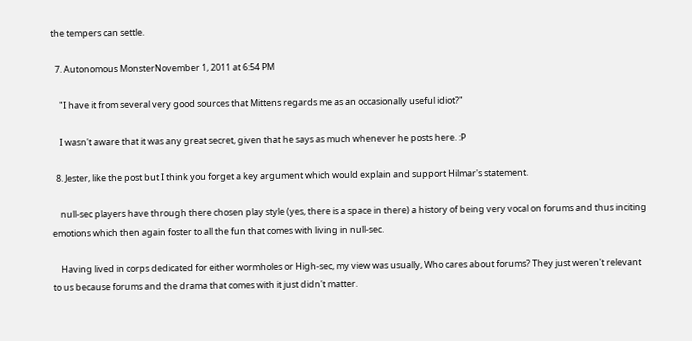the tempers can settle.

  7. Autonomous MonsterNovember 1, 2011 at 6:54 PM

    "I have it from several very good sources that Mittens regards me as an occasionally useful idiot?"

    I wasn't aware that it was any great secret, given that he says as much whenever he posts here. :P

  8. Jester, like the post but I think you forget a key argument which would explain and support Hilmar's statement.

    null-sec players have through there chosen play style (yes, there is a space in there) a history of being very vocal on forums and thus inciting emotions which then again foster to all the fun that comes with living in null-sec.

    Having lived in corps dedicated for either wormholes or High-sec, my view was usually, Who cares about forums? They just weren't relevant to us because forums and the drama that comes with it just didn't matter.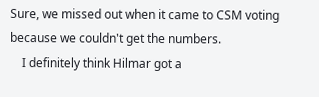Sure, we missed out when it came to CSM voting because we couldn't get the numbers.
    I definitely think Hilmar got a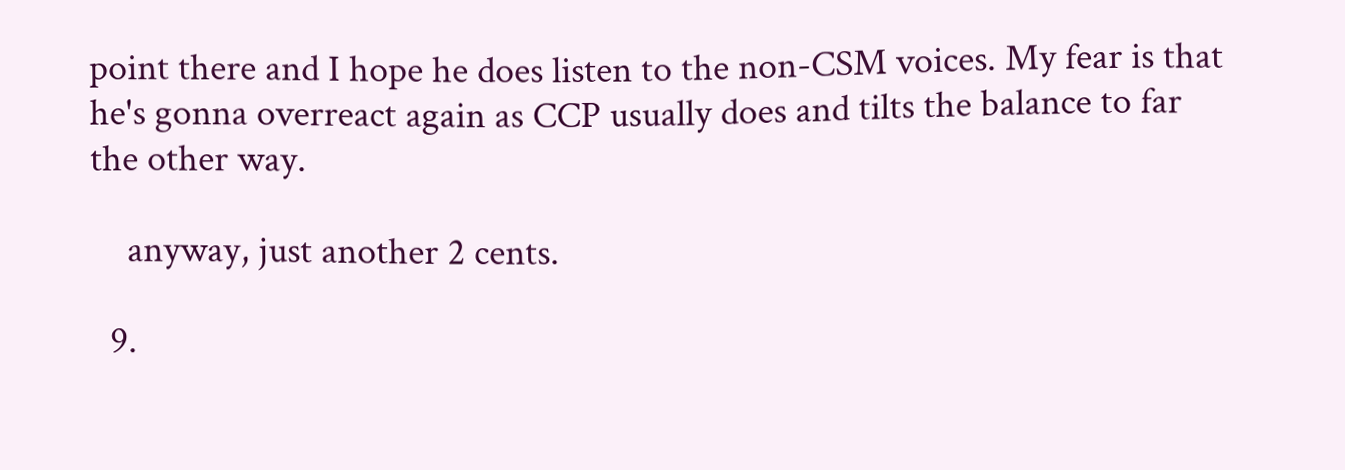point there and I hope he does listen to the non-CSM voices. My fear is that he's gonna overreact again as CCP usually does and tilts the balance to far the other way.

    anyway, just another 2 cents.

  9.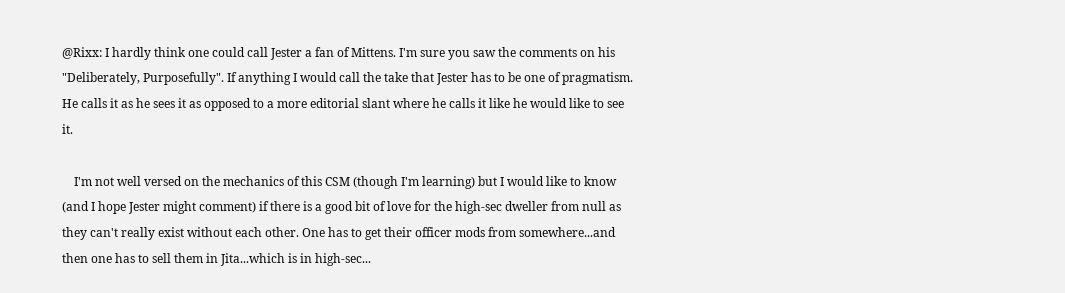@Rixx: I hardly think one could call Jester a fan of Mittens. I'm sure you saw the comments on his "Deliberately, Purposefully". If anything I would call the take that Jester has to be one of pragmatism. He calls it as he sees it as opposed to a more editorial slant where he calls it like he would like to see it.

    I'm not well versed on the mechanics of this CSM (though I'm learning) but I would like to know (and I hope Jester might comment) if there is a good bit of love for the high-sec dweller from null as they can't really exist without each other. One has to get their officer mods from somewhere...and then one has to sell them in Jita...which is in high-sec...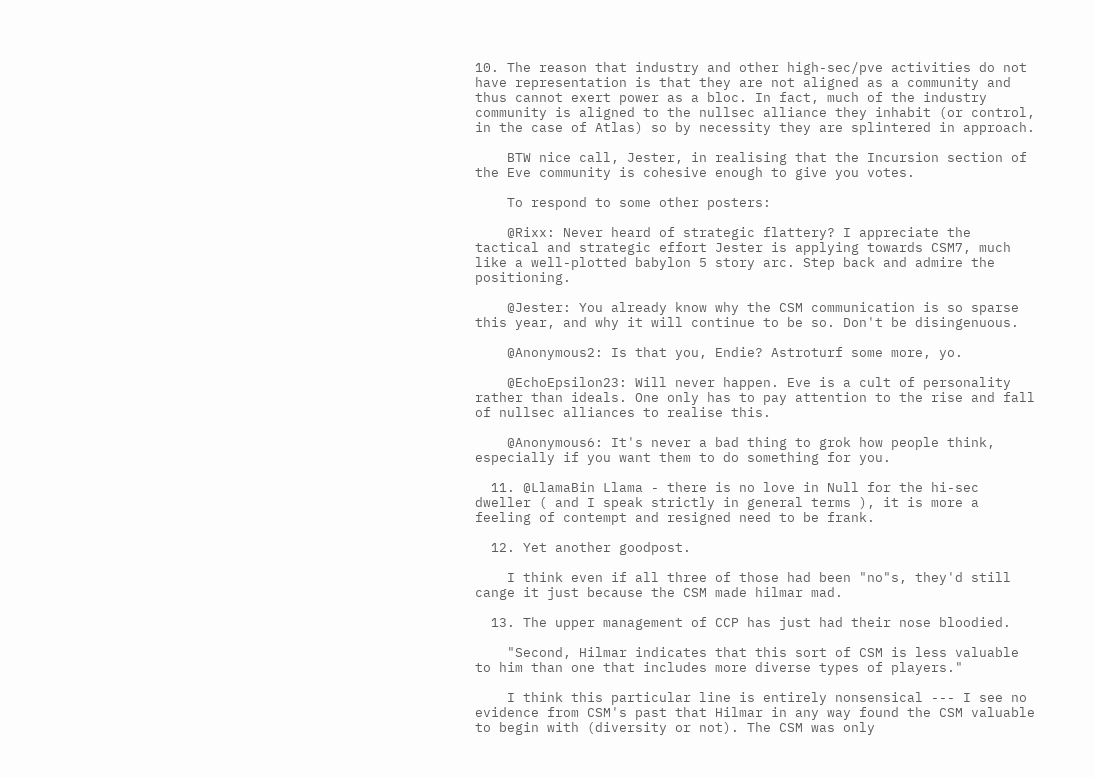10. The reason that industry and other high-sec/pve activities do not have representation is that they are not aligned as a community and thus cannot exert power as a bloc. In fact, much of the industry community is aligned to the nullsec alliance they inhabit (or control, in the case of Atlas) so by necessity they are splintered in approach.

    BTW nice call, Jester, in realising that the Incursion section of the Eve community is cohesive enough to give you votes.

    To respond to some other posters:

    @Rixx: Never heard of strategic flattery? I appreciate the tactical and strategic effort Jester is applying towards CSM7, much like a well-plotted babylon 5 story arc. Step back and admire the positioning.

    @Jester: You already know why the CSM communication is so sparse this year, and why it will continue to be so. Don't be disingenuous.

    @Anonymous2: Is that you, Endie? Astroturf some more, yo.

    @EchoEpsilon23: Will never happen. Eve is a cult of personality rather than ideals. One only has to pay attention to the rise and fall of nullsec alliances to realise this.

    @Anonymous6: It's never a bad thing to grok how people think, especially if you want them to do something for you.

  11. @LlamaBin Llama - there is no love in Null for the hi-sec dweller ( and I speak strictly in general terms ), it is more a feeling of contempt and resigned need to be frank.

  12. Yet another goodpost.

    I think even if all three of those had been "no"s, they'd still cange it just because the CSM made hilmar mad.

  13. The upper management of CCP has just had their nose bloodied.

    "Second, Hilmar indicates that this sort of CSM is less valuable to him than one that includes more diverse types of players."

    I think this particular line is entirely nonsensical --- I see no evidence from CSM's past that Hilmar in any way found the CSM valuable to begin with (diversity or not). The CSM was only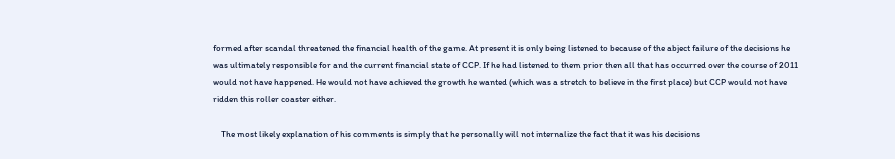formed after scandal threatened the financial health of the game. At present it is only being listened to because of the abject failure of the decisions he was ultimately responsible for and the current financial state of CCP. If he had listened to them prior then all that has occurred over the course of 2011 would not have happened. He would not have achieved the growth he wanted (which was a stretch to believe in the first place) but CCP would not have ridden this roller coaster either.

    The most likely explanation of his comments is simply that he personally will not internalize the fact that it was his decisions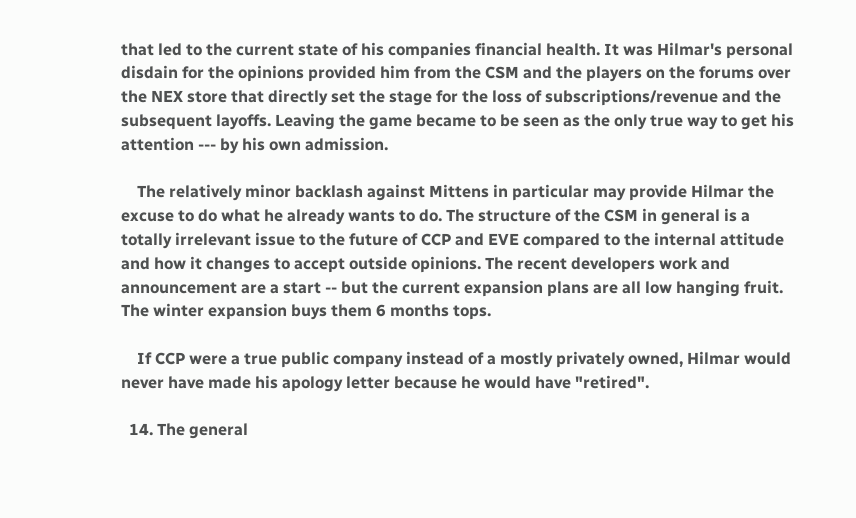that led to the current state of his companies financial health. It was Hilmar's personal disdain for the opinions provided him from the CSM and the players on the forums over the NEX store that directly set the stage for the loss of subscriptions/revenue and the subsequent layoffs. Leaving the game became to be seen as the only true way to get his attention --- by his own admission.

    The relatively minor backlash against Mittens in particular may provide Hilmar the excuse to do what he already wants to do. The structure of the CSM in general is a totally irrelevant issue to the future of CCP and EVE compared to the internal attitude and how it changes to accept outside opinions. The recent developers work and announcement are a start -- but the current expansion plans are all low hanging fruit. The winter expansion buys them 6 months tops.

    If CCP were a true public company instead of a mostly privately owned, Hilmar would never have made his apology letter because he would have "retired".

  14. The general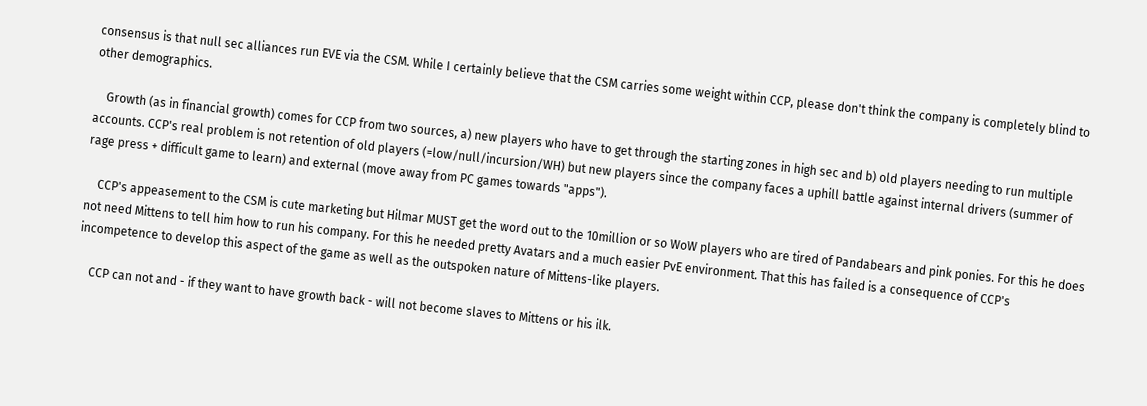consensus is that null sec alliances run EVE via the CSM. While I certainly believe that the CSM carries some weight within CCP, please don't think the company is completely blind to other demographics.

    Growth (as in financial growth) comes for CCP from two sources, a) new players who have to get through the starting zones in high sec and b) old players needing to run multiple accounts. CCP's real problem is not retention of old players (=low/null/incursion/WH) but new players since the company faces a uphill battle against internal drivers (summer of rage press + difficult game to learn) and external (move away from PC games towards "apps").

    CCP's appeasement to the CSM is cute marketing but Hilmar MUST get the word out to the 10million or so WoW players who are tired of Pandabears and pink ponies. For this he does not need Mittens to tell him how to run his company. For this he needed pretty Avatars and a much easier PvE environment. That this has failed is a consequence of CCP's incompetence to develop this aspect of the game as well as the outspoken nature of Mittens-like players.

    CCP can not and - if they want to have growth back - will not become slaves to Mittens or his ilk.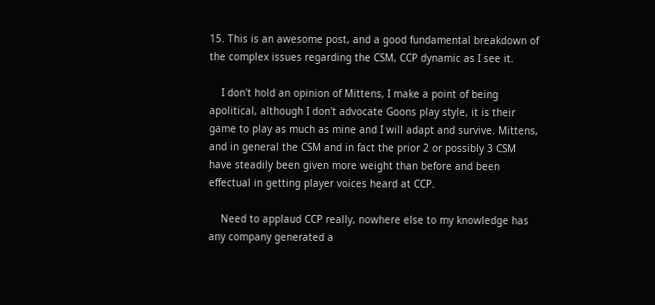15. This is an awesome post, and a good fundamental breakdown of the complex issues regarding the CSM, CCP dynamic as I see it.

    I don't hold an opinion of Mittens, I make a point of being apolitical, although I don't advocate Goons play style, it is their game to play as much as mine and I will adapt and survive. Mittens, and in general the CSM and in fact the prior 2 or possibly 3 CSM have steadily been given more weight than before and been effectual in getting player voices heard at CCP.

    Need to applaud CCP really, nowhere else to my knowledge has any company generated a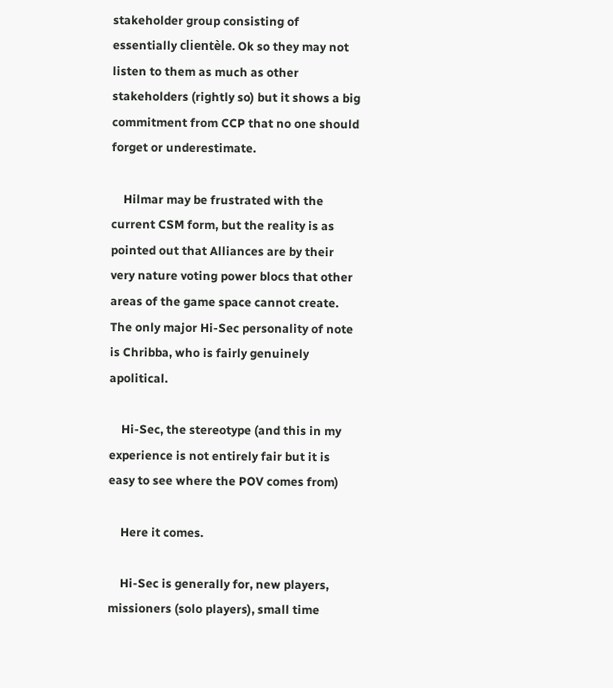stakeholder group consisting of essentially clientèle. Ok so they may not listen to them as much as other stakeholders (rightly so) but it shows a big commitment from CCP that no one should forget or underestimate.

    Hilmar may be frustrated with the current CSM form, but the reality is as pointed out that Alliances are by their very nature voting power blocs that other areas of the game space cannot create. The only major Hi-Sec personality of note is Chribba, who is fairly genuinely apolitical.

    Hi-Sec, the stereotype (and this in my experience is not entirely fair but it is easy to see where the POV comes from)

    Here it comes.

    Hi-Sec is generally for, new players, missioners (solo players), small time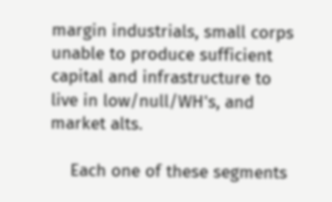margin industrials, small corps unable to produce sufficient capital and infrastructure to live in low/null/WH's, and market alts.

    Each one of these segments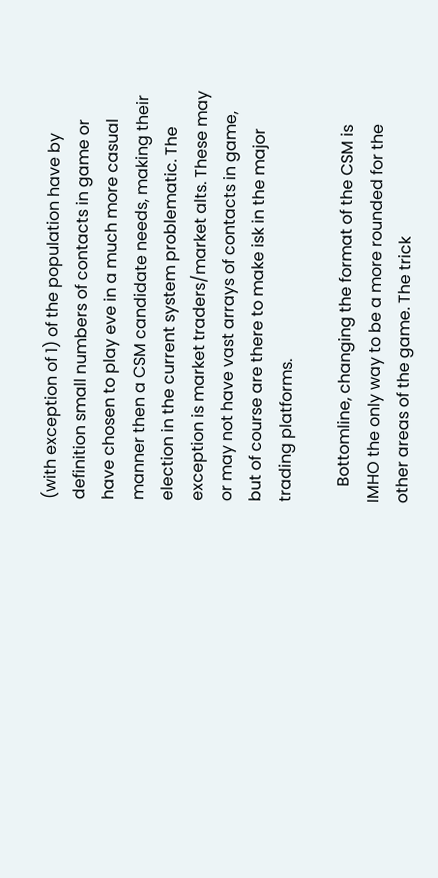(with exception of 1) of the population have by definition small numbers of contacts in game or have chosen to play eve in a much more casual manner then a CSM candidate needs, making their election in the current system problematic. The exception is market traders/market alts. These may or may not have vast arrays of contacts in game, but of course are there to make isk in the major trading platforms.

    Bottomline, changing the format of the CSM is IMHO the only way to be a more rounded for the other areas of the game. The trick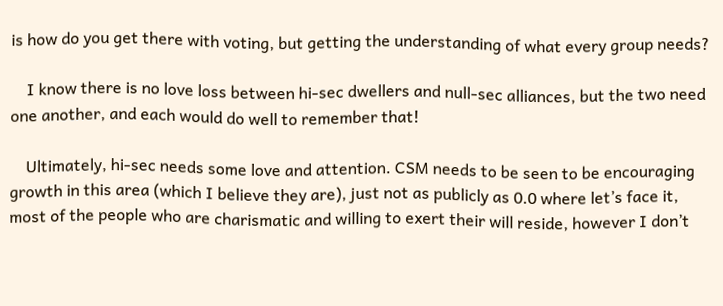is how do you get there with voting, but getting the understanding of what every group needs?

    I know there is no love loss between hi-sec dwellers and null-sec alliances, but the two need one another, and each would do well to remember that!

    Ultimately, hi-sec needs some love and attention. CSM needs to be seen to be encouraging growth in this area (which I believe they are), just not as publicly as 0.0 where let’s face it, most of the people who are charismatic and willing to exert their will reside, however I don’t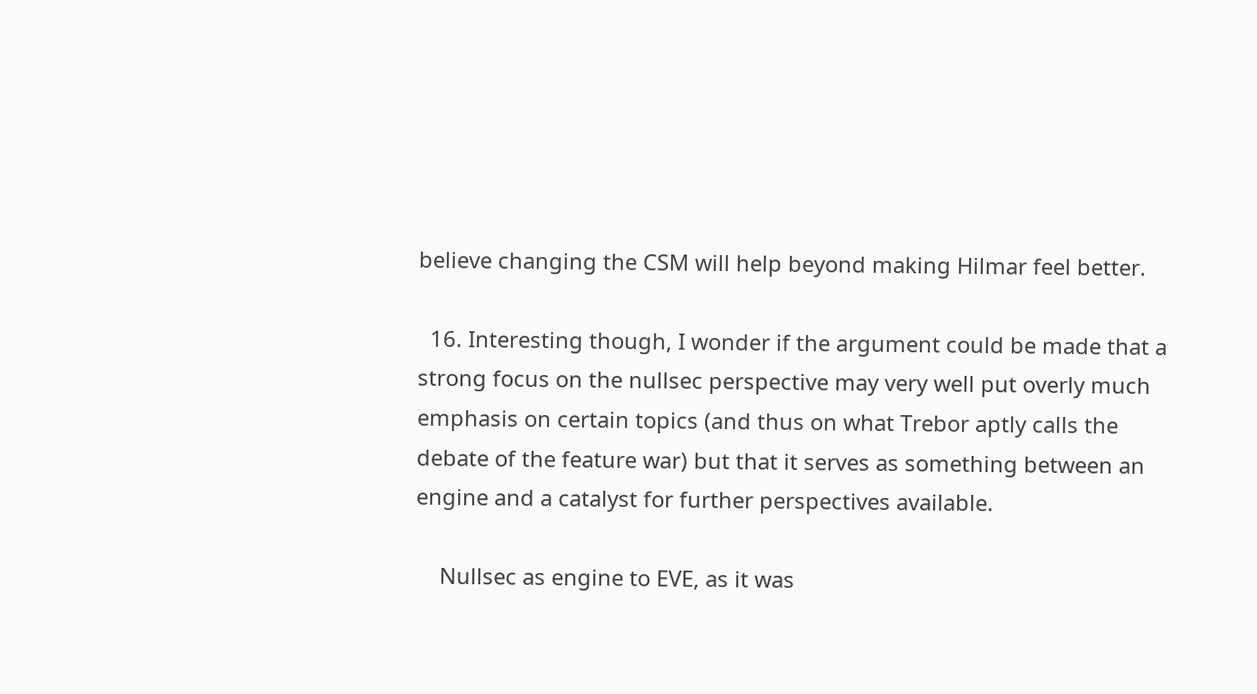believe changing the CSM will help beyond making Hilmar feel better.

  16. Interesting though, I wonder if the argument could be made that a strong focus on the nullsec perspective may very well put overly much emphasis on certain topics (and thus on what Trebor aptly calls the debate of the feature war) but that it serves as something between an engine and a catalyst for further perspectives available.

    Nullsec as engine to EVE, as it was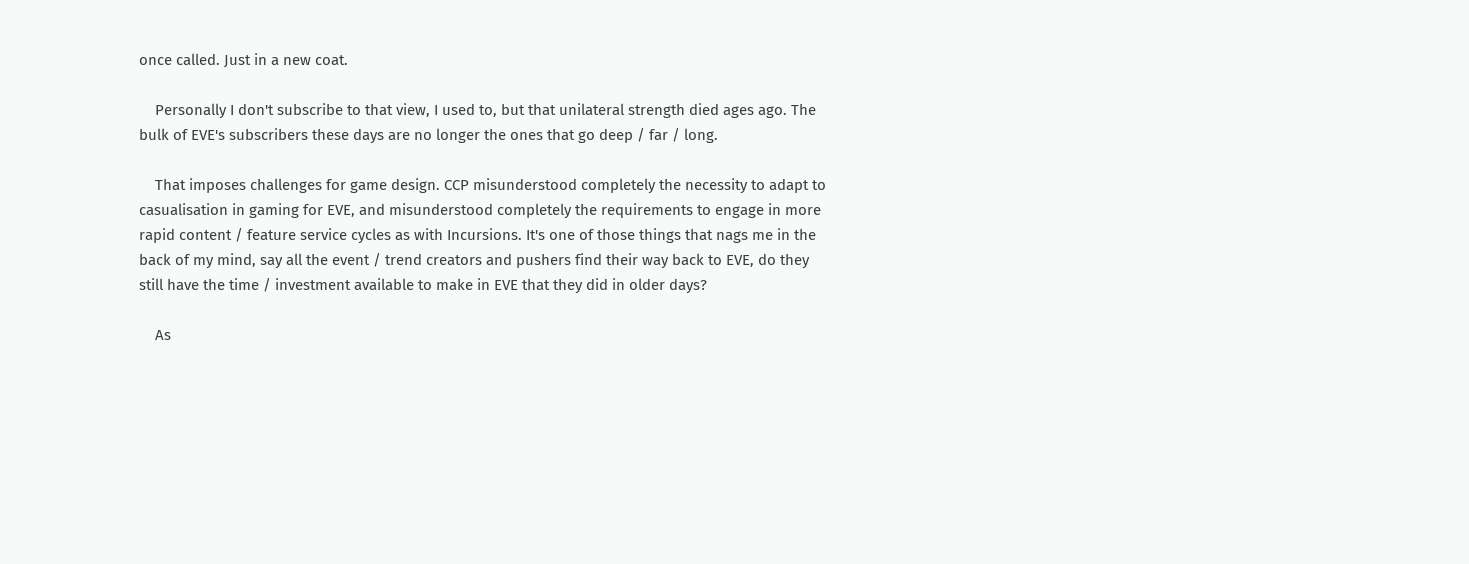once called. Just in a new coat.

    Personally I don't subscribe to that view, I used to, but that unilateral strength died ages ago. The bulk of EVE's subscribers these days are no longer the ones that go deep / far / long.

    That imposes challenges for game design. CCP misunderstood completely the necessity to adapt to casualisation in gaming for EVE, and misunderstood completely the requirements to engage in more rapid content / feature service cycles as with Incursions. It's one of those things that nags me in the back of my mind, say all the event / trend creators and pushers find their way back to EVE, do they still have the time / investment available to make in EVE that they did in older days?

    As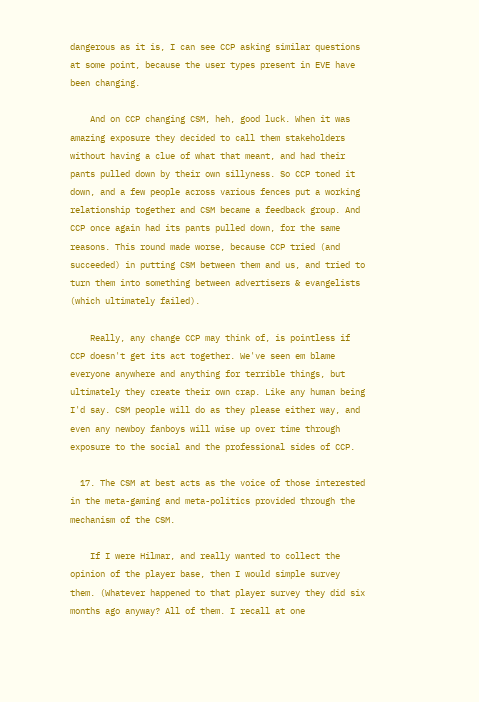dangerous as it is, I can see CCP asking similar questions at some point, because the user types present in EVE have been changing.

    And on CCP changing CSM, heh, good luck. When it was amazing exposure they decided to call them stakeholders without having a clue of what that meant, and had their pants pulled down by their own sillyness. So CCP toned it down, and a few people across various fences put a working relationship together and CSM became a feedback group. And CCP once again had its pants pulled down, for the same reasons. This round made worse, because CCP tried (and succeeded) in putting CSM between them and us, and tried to turn them into something between advertisers & evangelists (which ultimately failed).

    Really, any change CCP may think of, is pointless if CCP doesn't get its act together. We've seen em blame everyone anywhere and anything for terrible things, but ultimately they create their own crap. Like any human being I'd say. CSM people will do as they please either way, and even any newboy fanboys will wise up over time through exposure to the social and the professional sides of CCP.

  17. The CSM at best acts as the voice of those interested in the meta-gaming and meta-politics provided through the mechanism of the CSM.

    If I were Hilmar, and really wanted to collect the opinion of the player base, then I would simple survey them. (Whatever happened to that player survey they did six months ago anyway? All of them. I recall at one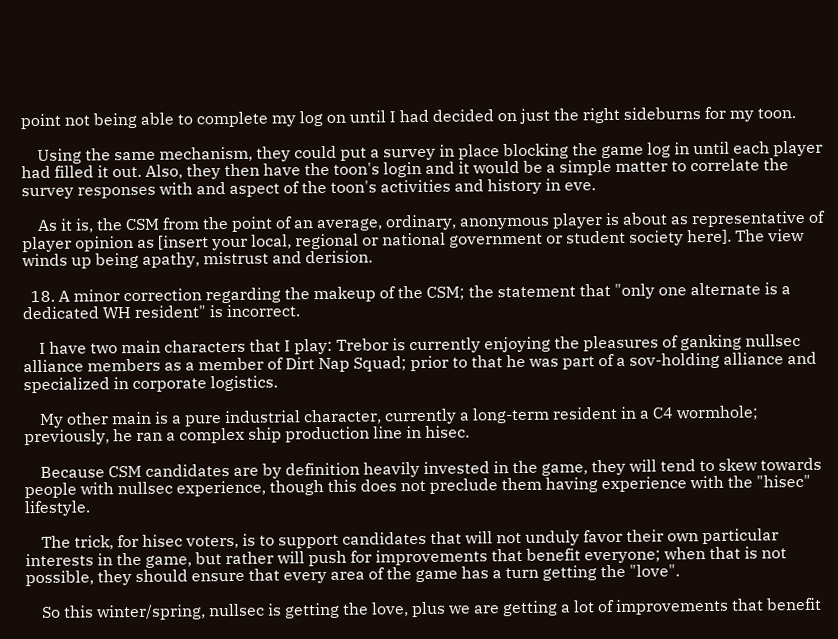point not being able to complete my log on until I had decided on just the right sideburns for my toon.

    Using the same mechanism, they could put a survey in place blocking the game log in until each player had filled it out. Also, they then have the toon's login and it would be a simple matter to correlate the survey responses with and aspect of the toon's activities and history in eve.

    As it is, the CSM from the point of an average, ordinary, anonymous player is about as representative of player opinion as [insert your local, regional or national government or student society here]. The view winds up being apathy, mistrust and derision.

  18. A minor correction regarding the makeup of the CSM; the statement that "only one alternate is a dedicated WH resident" is incorrect.

    I have two main characters that I play: Trebor is currently enjoying the pleasures of ganking nullsec alliance members as a member of Dirt Nap Squad; prior to that he was part of a sov-holding alliance and specialized in corporate logistics.

    My other main is a pure industrial character, currently a long-term resident in a C4 wormhole; previously, he ran a complex ship production line in hisec.

    Because CSM candidates are by definition heavily invested in the game, they will tend to skew towards people with nullsec experience, though this does not preclude them having experience with the "hisec" lifestyle.

    The trick, for hisec voters, is to support candidates that will not unduly favor their own particular interests in the game, but rather will push for improvements that benefit everyone; when that is not possible, they should ensure that every area of the game has a turn getting the "love".

    So this winter/spring, nullsec is getting the love, plus we are getting a lot of improvements that benefit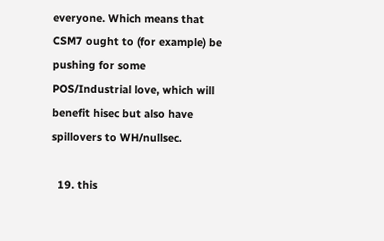everyone. Which means that CSM7 ought to (for example) be pushing for some POS/Industrial love, which will benefit hisec but also have spillovers to WH/nullsec.

  19. this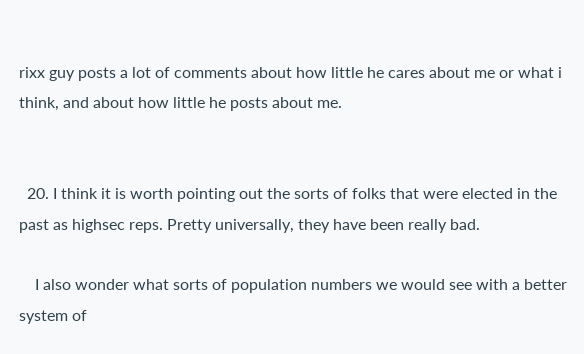rixx guy posts a lot of comments about how little he cares about me or what i think, and about how little he posts about me.


  20. I think it is worth pointing out the sorts of folks that were elected in the past as highsec reps. Pretty universally, they have been really bad.

    I also wonder what sorts of population numbers we would see with a better system of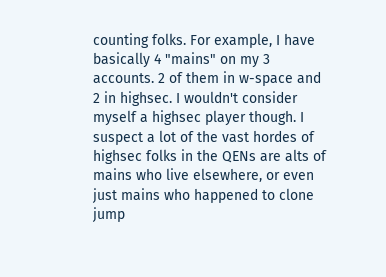counting folks. For example, I have basically 4 "mains" on my 3 accounts. 2 of them in w-space and 2 in highsec. I wouldn't consider myself a highsec player though. I suspect a lot of the vast hordes of highsec folks in the QENs are alts of mains who live elsewhere, or even just mains who happened to clone jump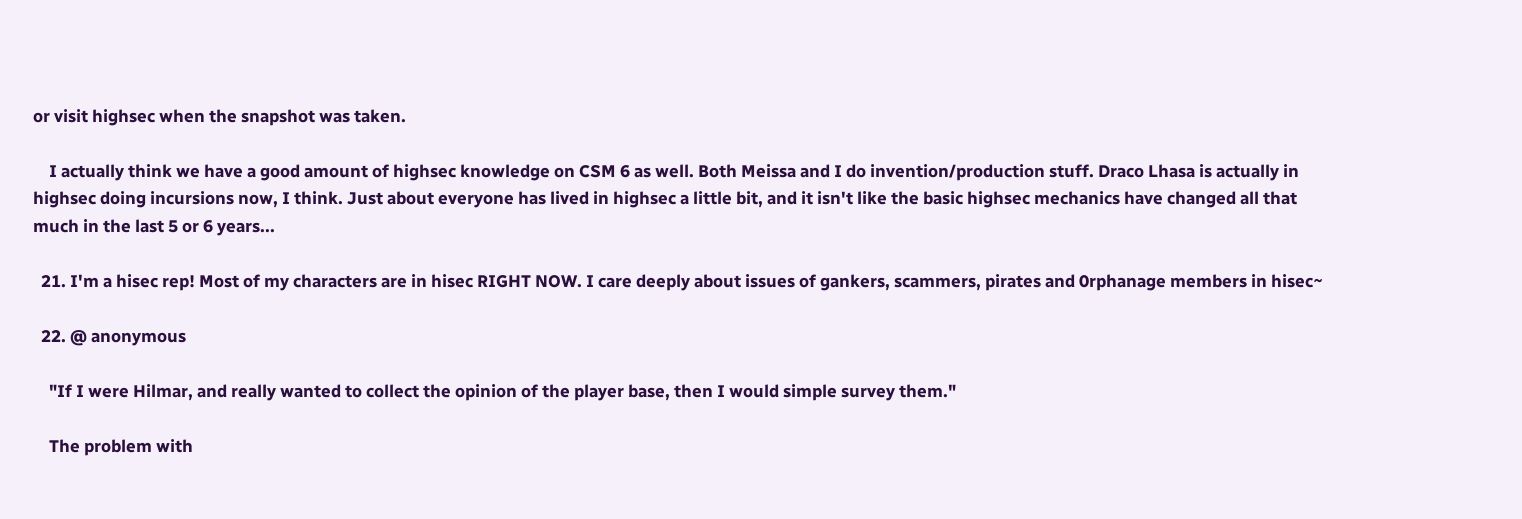or visit highsec when the snapshot was taken.

    I actually think we have a good amount of highsec knowledge on CSM 6 as well. Both Meissa and I do invention/production stuff. Draco Lhasa is actually in highsec doing incursions now, I think. Just about everyone has lived in highsec a little bit, and it isn't like the basic highsec mechanics have changed all that much in the last 5 or 6 years...

  21. I'm a hisec rep! Most of my characters are in hisec RIGHT NOW. I care deeply about issues of gankers, scammers, pirates and 0rphanage members in hisec~

  22. @ anonymous

    "If I were Hilmar, and really wanted to collect the opinion of the player base, then I would simple survey them."

    The problem with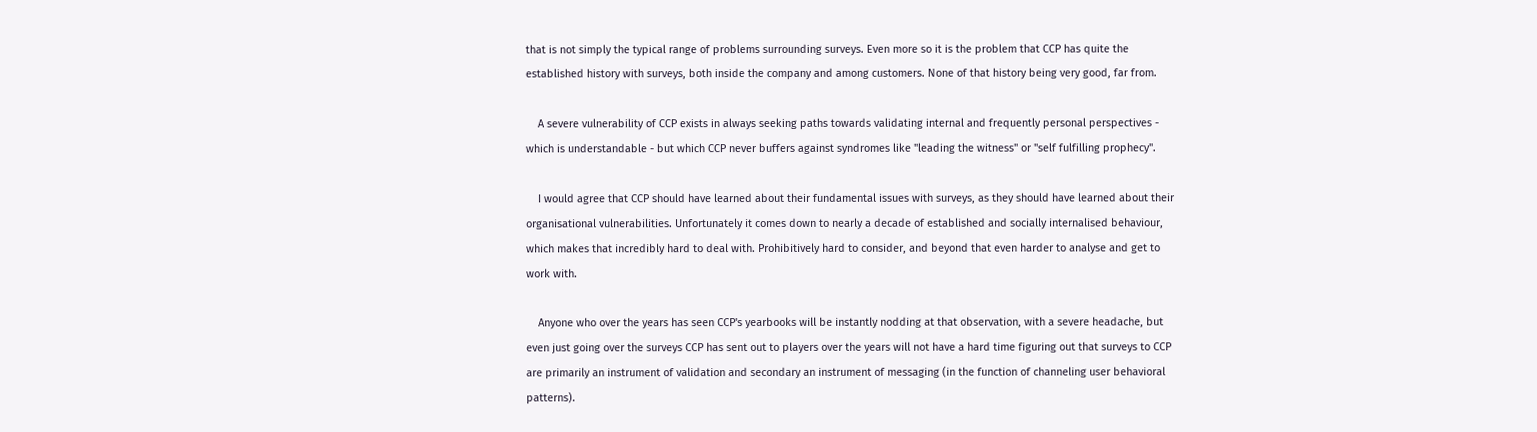that is not simply the typical range of problems surrounding surveys. Even more so it is the problem that CCP has quite the established history with surveys, both inside the company and among customers. None of that history being very good, far from.

    A severe vulnerability of CCP exists in always seeking paths towards validating internal and frequently personal perspectives - which is understandable - but which CCP never buffers against syndromes like "leading the witness" or "self fulfilling prophecy".

    I would agree that CCP should have learned about their fundamental issues with surveys, as they should have learned about their organisational vulnerabilities. Unfortunately it comes down to nearly a decade of established and socially internalised behaviour, which makes that incredibly hard to deal with. Prohibitively hard to consider, and beyond that even harder to analyse and get to work with.

    Anyone who over the years has seen CCP's yearbooks will be instantly nodding at that observation, with a severe headache, but even just going over the surveys CCP has sent out to players over the years will not have a hard time figuring out that surveys to CCP are primarily an instrument of validation and secondary an instrument of messaging (in the function of channeling user behavioral patterns).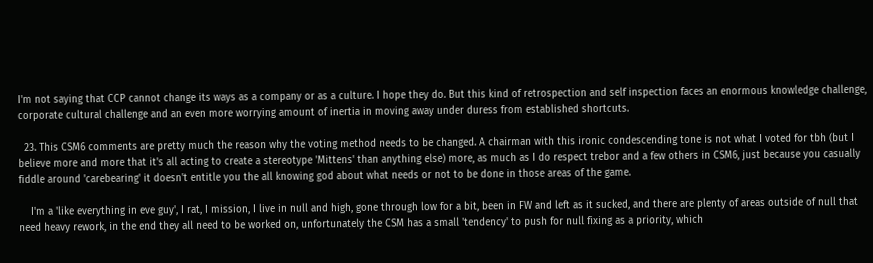I'm not saying that CCP cannot change its ways as a company or as a culture. I hope they do. But this kind of retrospection and self inspection faces an enormous knowledge challenge, corporate cultural challenge and an even more worrying amount of inertia in moving away under duress from established shortcuts.

  23. This CSM6 comments are pretty much the reason why the voting method needs to be changed. A chairman with this ironic condescending tone is not what I voted for tbh (but I believe more and more that it's all acting to create a stereotype 'Mittens' than anything else) more, as much as I do respect trebor and a few others in CSM6, just because you casually fiddle around 'carebearing' it doesn't entitle you the all knowing god about what needs or not to be done in those areas of the game.

    I'm a 'like everything in eve guy', I rat, I mission, I live in null and high, gone through low for a bit, been in FW and left as it sucked, and there are plenty of areas outside of null that need heavy rework, in the end they all need to be worked on, unfortunately the CSM has a small 'tendency' to push for null fixing as a priority, which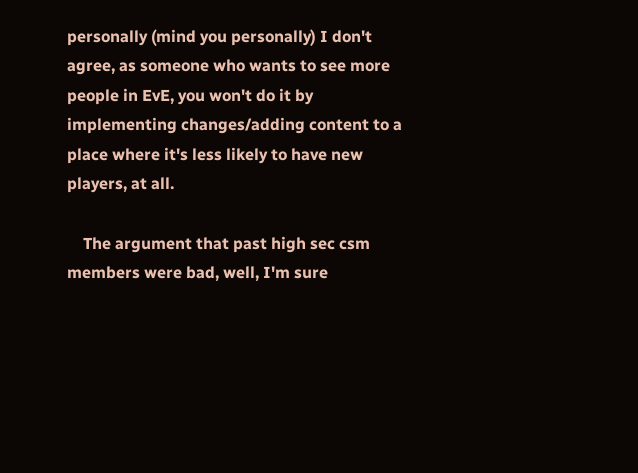personally (mind you personally) I don't agree, as someone who wants to see more people in EvE, you won't do it by implementing changes/adding content to a place where it's less likely to have new players, at all.

    The argument that past high sec csm members were bad, well, I'm sure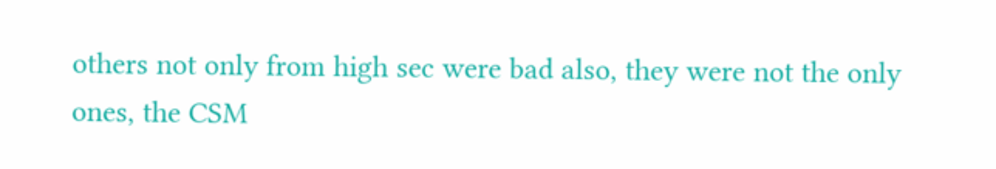others not only from high sec were bad also, they were not the only ones, the CSM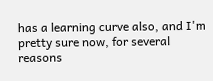has a learning curve also, and I'm pretty sure now, for several reasons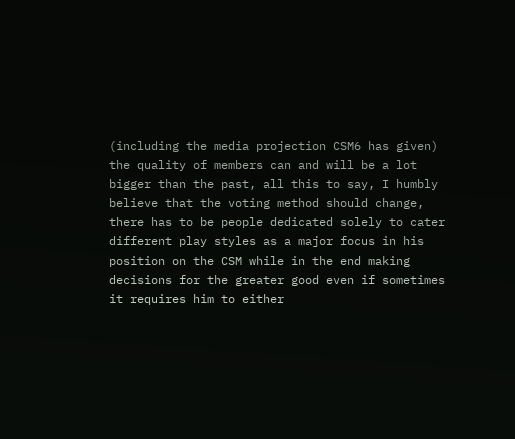(including the media projection CSM6 has given) the quality of members can and will be a lot bigger than the past, all this to say, I humbly believe that the voting method should change, there has to be people dedicated solely to cater different play styles as a major focus in his position on the CSM while in the end making decisions for the greater good even if sometimes it requires him to either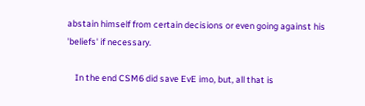abstain himself from certain decisions or even going against his 'beliefs' if necessary.

    In the end CSM6 did save EvE imo, but, all that is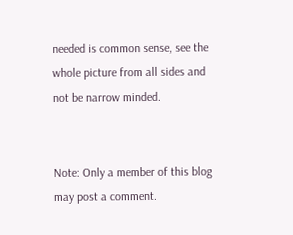needed is common sense, see the whole picture from all sides and not be narrow minded.


Note: Only a member of this blog may post a comment.